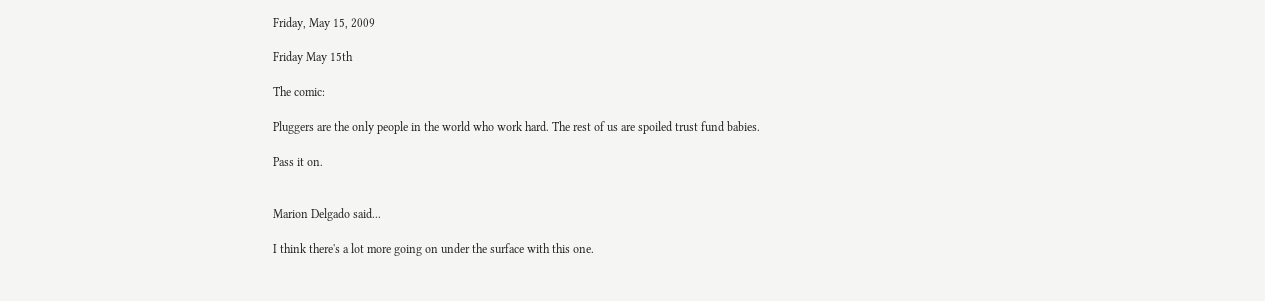Friday, May 15, 2009

Friday May 15th

The comic:

Pluggers are the only people in the world who work hard. The rest of us are spoiled trust fund babies.

Pass it on.


Marion Delgado said...

I think there's a lot more going on under the surface with this one.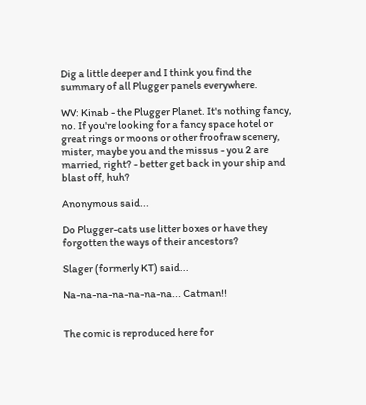Dig a little deeper and I think you find the summary of all Plugger panels everywhere.

WV: Kinab - the Plugger Planet. It's nothing fancy, no. If you're looking for a fancy space hotel or great rings or moons or other froofraw scenery, mister, maybe you and the missus - you 2 are married, right? - better get back in your ship and blast off, huh?

Anonymous said...

Do Plugger-cats use litter boxes or have they forgotten the ways of their ancestors?

Slager (formerly KT) said...

Na-na-na-na-na-na-na... Catman!!


The comic is reproduced here for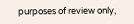purposes of review only,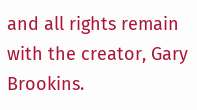and all rights remain with the creator, Gary Brookins.